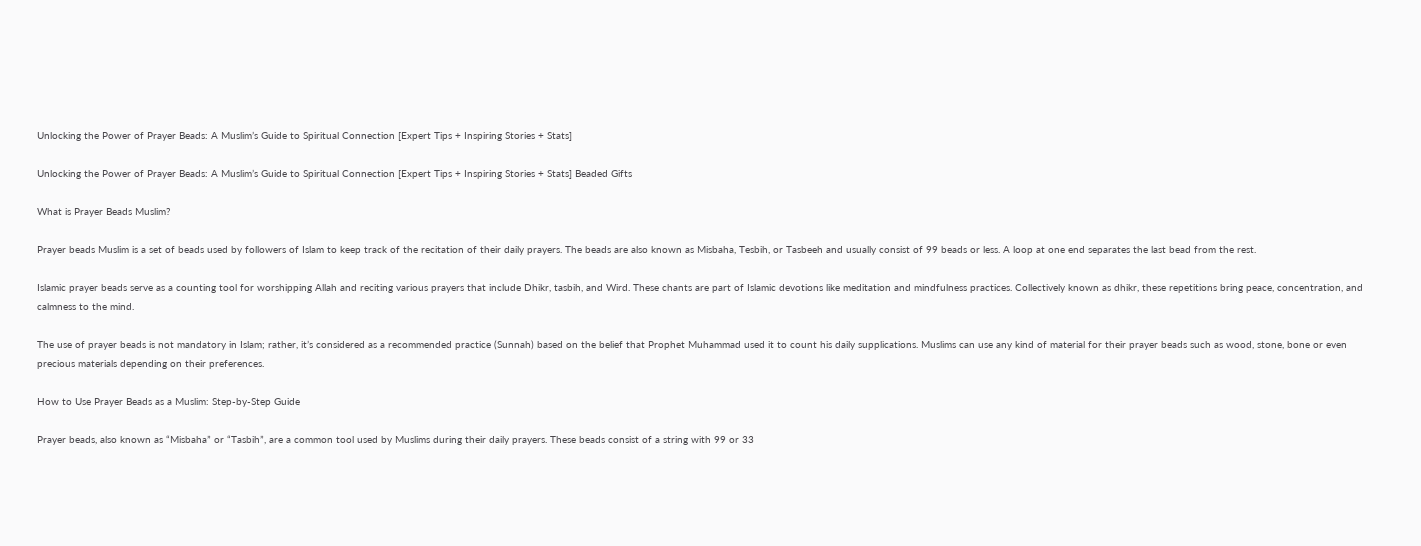Unlocking the Power of Prayer Beads: A Muslim’s Guide to Spiritual Connection [Expert Tips + Inspiring Stories + Stats]

Unlocking the Power of Prayer Beads: A Muslim’s Guide to Spiritual Connection [Expert Tips + Inspiring Stories + Stats] Beaded Gifts

What is Prayer Beads Muslim?

Prayer beads Muslim is a set of beads used by followers of Islam to keep track of the recitation of their daily prayers. The beads are also known as Misbaha, Tesbih, or Tasbeeh and usually consist of 99 beads or less. A loop at one end separates the last bead from the rest.

Islamic prayer beads serve as a counting tool for worshipping Allah and reciting various prayers that include Dhikr, tasbih, and Wird. These chants are part of Islamic devotions like meditation and mindfulness practices. Collectively known as dhikr, these repetitions bring peace, concentration, and calmness to the mind.

The use of prayer beads is not mandatory in Islam; rather, it’s considered as a recommended practice (Sunnah) based on the belief that Prophet Muhammad used it to count his daily supplications. Muslims can use any kind of material for their prayer beads such as wood, stone, bone or even precious materials depending on their preferences.

How to Use Prayer Beads as a Muslim: Step-by-Step Guide

Prayer beads, also known as “Misbaha” or “Tasbih”, are a common tool used by Muslims during their daily prayers. These beads consist of a string with 99 or 33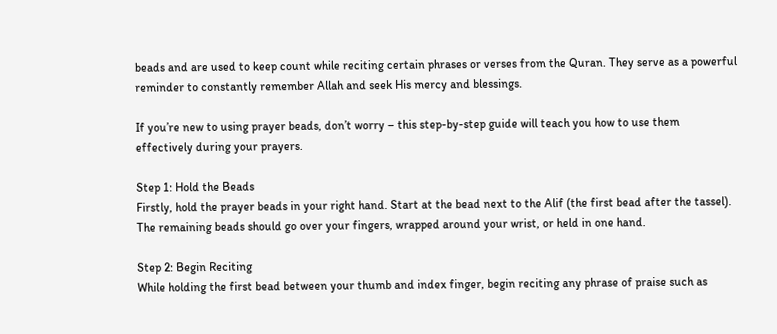beads and are used to keep count while reciting certain phrases or verses from the Quran. They serve as a powerful reminder to constantly remember Allah and seek His mercy and blessings.

If you’re new to using prayer beads, don’t worry – this step-by-step guide will teach you how to use them effectively during your prayers.

Step 1: Hold the Beads
Firstly, hold the prayer beads in your right hand. Start at the bead next to the Alif (the first bead after the tassel). The remaining beads should go over your fingers, wrapped around your wrist, or held in one hand.

Step 2: Begin Reciting
While holding the first bead between your thumb and index finger, begin reciting any phrase of praise such as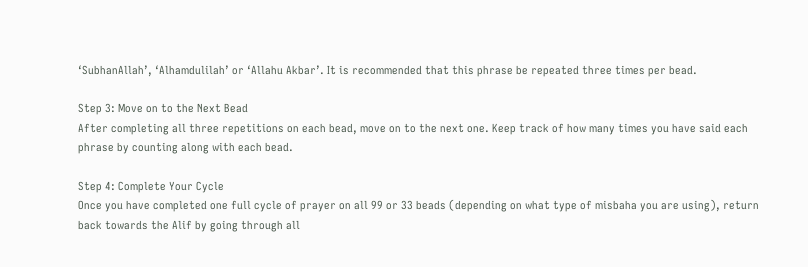‘SubhanAllah’, ‘Alhamdulilah’ or ‘Allahu Akbar’. It is recommended that this phrase be repeated three times per bead.

Step 3: Move on to the Next Bead
After completing all three repetitions on each bead, move on to the next one. Keep track of how many times you have said each phrase by counting along with each bead.

Step 4: Complete Your Cycle
Once you have completed one full cycle of prayer on all 99 or 33 beads (depending on what type of misbaha you are using), return back towards the Alif by going through all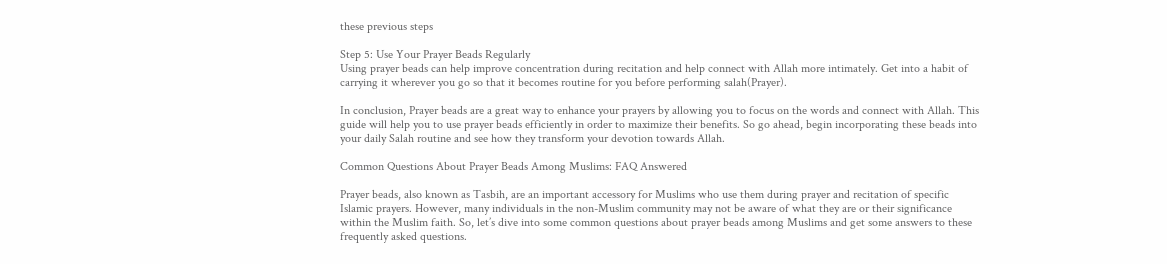these previous steps

Step 5: Use Your Prayer Beads Regularly
Using prayer beads can help improve concentration during recitation and help connect with Allah more intimately. Get into a habit of carrying it wherever you go so that it becomes routine for you before performing salah(Prayer).

In conclusion, Prayer beads are a great way to enhance your prayers by allowing you to focus on the words and connect with Allah. This guide will help you to use prayer beads efficiently in order to maximize their benefits. So go ahead, begin incorporating these beads into your daily Salah routine and see how they transform your devotion towards Allah.

Common Questions About Prayer Beads Among Muslims: FAQ Answered

Prayer beads, also known as Tasbih, are an important accessory for Muslims who use them during prayer and recitation of specific Islamic prayers. However, many individuals in the non-Muslim community may not be aware of what they are or their significance within the Muslim faith. So, let’s dive into some common questions about prayer beads among Muslims and get some answers to these frequently asked questions.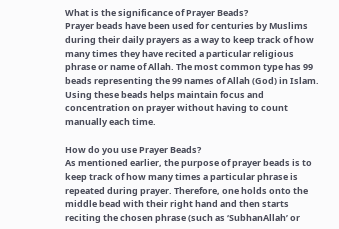What is the significance of Prayer Beads?
Prayer beads have been used for centuries by Muslims during their daily prayers as a way to keep track of how many times they have recited a particular religious phrase or name of Allah. The most common type has 99 beads representing the 99 names of Allah (God) in Islam. Using these beads helps maintain focus and concentration on prayer without having to count manually each time.

How do you use Prayer Beads?
As mentioned earlier, the purpose of prayer beads is to keep track of how many times a particular phrase is repeated during prayer. Therefore, one holds onto the middle bead with their right hand and then starts reciting the chosen phrase (such as ‘SubhanAllah’ or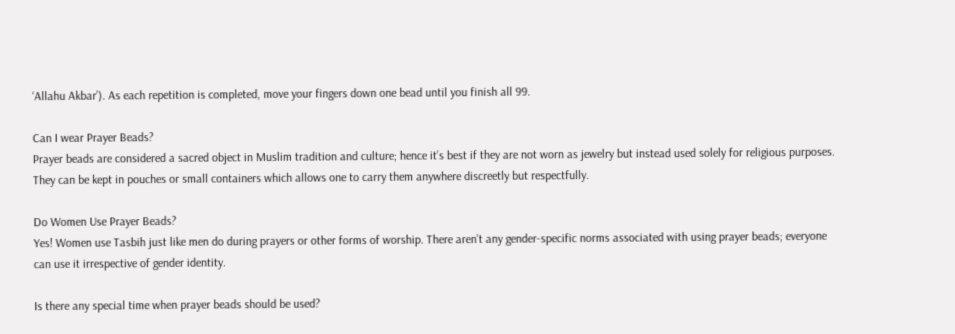‘Allahu Akbar’). As each repetition is completed, move your fingers down one bead until you finish all 99.

Can I wear Prayer Beads?
Prayer beads are considered a sacred object in Muslim tradition and culture; hence it’s best if they are not worn as jewelry but instead used solely for religious purposes. They can be kept in pouches or small containers which allows one to carry them anywhere discreetly but respectfully.

Do Women Use Prayer Beads?
Yes! Women use Tasbih just like men do during prayers or other forms of worship. There aren’t any gender-specific norms associated with using prayer beads; everyone can use it irrespective of gender identity.

Is there any special time when prayer beads should be used?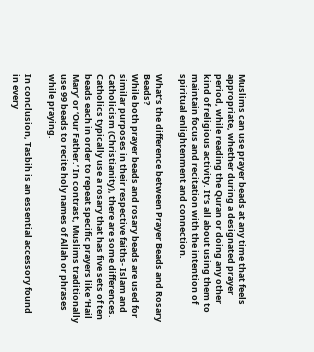Muslims can use prayer beads at any time that feels appropriate, whether during a designated prayer period, while reading the Quran or doing any other kind of religious activity. It’s all about using them to maintain focus and recitation with the intention of spiritual enlightenment and connection.

What’s the difference between Prayer Beads and Rosary Beads?
While both prayer beads and rosary beads are used for similar purposes in their respective faiths- Islam and Catholicism (Christianity), there are some differences. Catholics typically use a rosary that has five sets of ten beads each in order to repeat specific prayers like ‘Hail Mary’ or ‘Our Father.’ In contrast, Muslims traditionally use 99 beads to recite holy names of Allah or phrases while praying.

In conclusion, Tasbih is an essential accessory found in every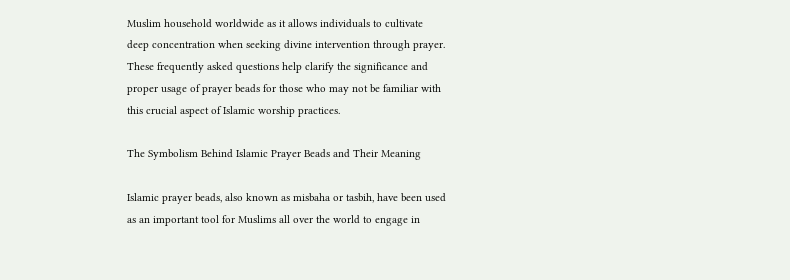Muslim household worldwide as it allows individuals to cultivate deep concentration when seeking divine intervention through prayer. These frequently asked questions help clarify the significance and proper usage of prayer beads for those who may not be familiar with this crucial aspect of Islamic worship practices.

The Symbolism Behind Islamic Prayer Beads and Their Meaning

Islamic prayer beads, also known as misbaha or tasbih, have been used as an important tool for Muslims all over the world to engage in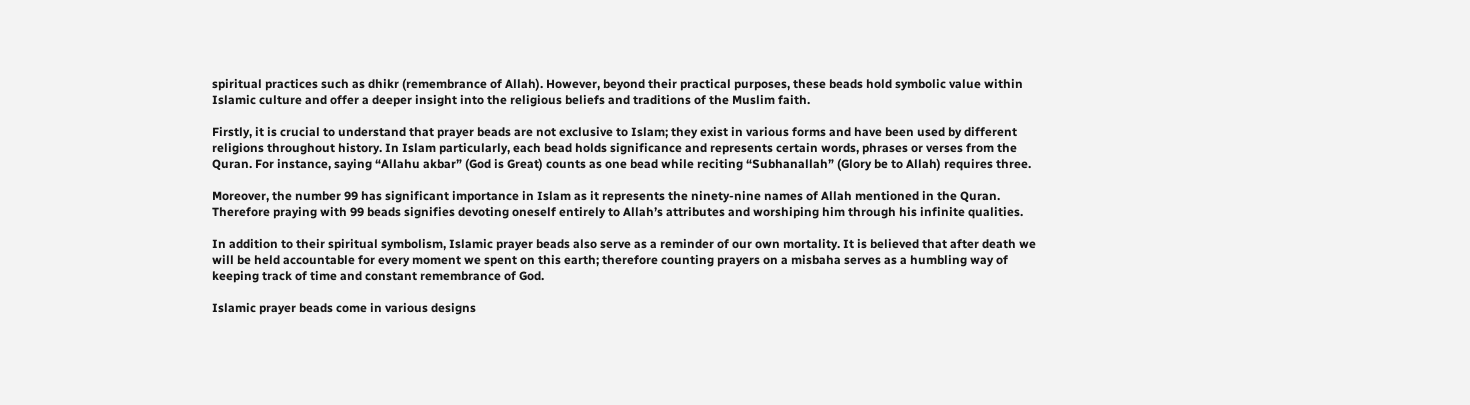spiritual practices such as dhikr (remembrance of Allah). However, beyond their practical purposes, these beads hold symbolic value within Islamic culture and offer a deeper insight into the religious beliefs and traditions of the Muslim faith.

Firstly, it is crucial to understand that prayer beads are not exclusive to Islam; they exist in various forms and have been used by different religions throughout history. In Islam particularly, each bead holds significance and represents certain words, phrases or verses from the Quran. For instance, saying “Allahu akbar” (God is Great) counts as one bead while reciting “Subhanallah” (Glory be to Allah) requires three.

Moreover, the number 99 has significant importance in Islam as it represents the ninety-nine names of Allah mentioned in the Quran. Therefore praying with 99 beads signifies devoting oneself entirely to Allah’s attributes and worshiping him through his infinite qualities.

In addition to their spiritual symbolism, Islamic prayer beads also serve as a reminder of our own mortality. It is believed that after death we will be held accountable for every moment we spent on this earth; therefore counting prayers on a misbaha serves as a humbling way of keeping track of time and constant remembrance of God.

Islamic prayer beads come in various designs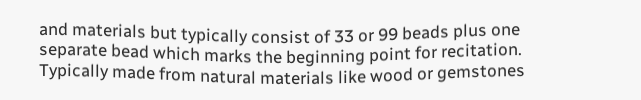and materials but typically consist of 33 or 99 beads plus one separate bead which marks the beginning point for recitation. Typically made from natural materials like wood or gemstones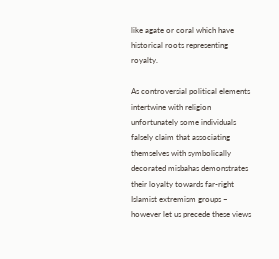like agate or coral which have historical roots representing royalty.

As controversial political elements intertwine with religion unfortunately some individuals falsely claim that associating themselves with symbolically decorated misbahas demonstrates their loyalty towards far-right Islamist extremism groups – however let us precede these views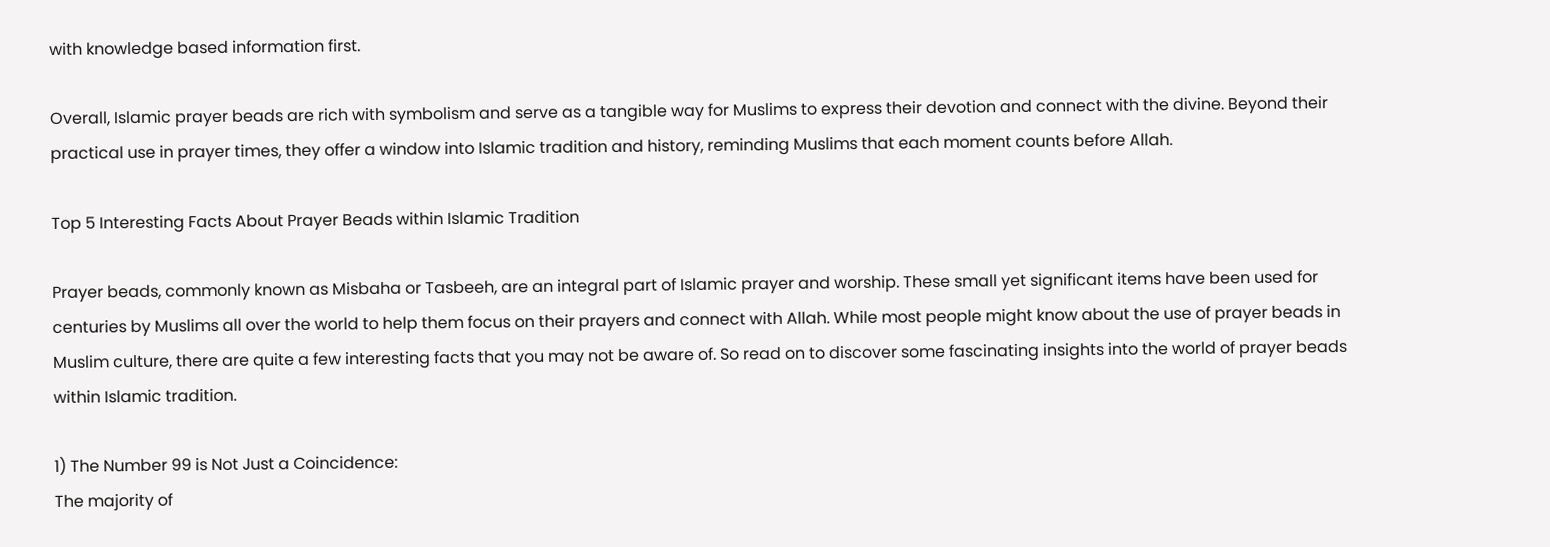with knowledge based information first.

Overall, Islamic prayer beads are rich with symbolism and serve as a tangible way for Muslims to express their devotion and connect with the divine. Beyond their practical use in prayer times, they offer a window into Islamic tradition and history, reminding Muslims that each moment counts before Allah.

Top 5 Interesting Facts About Prayer Beads within Islamic Tradition

Prayer beads, commonly known as Misbaha or Tasbeeh, are an integral part of Islamic prayer and worship. These small yet significant items have been used for centuries by Muslims all over the world to help them focus on their prayers and connect with Allah. While most people might know about the use of prayer beads in Muslim culture, there are quite a few interesting facts that you may not be aware of. So read on to discover some fascinating insights into the world of prayer beads within Islamic tradition.

1) The Number 99 is Not Just a Coincidence:
The majority of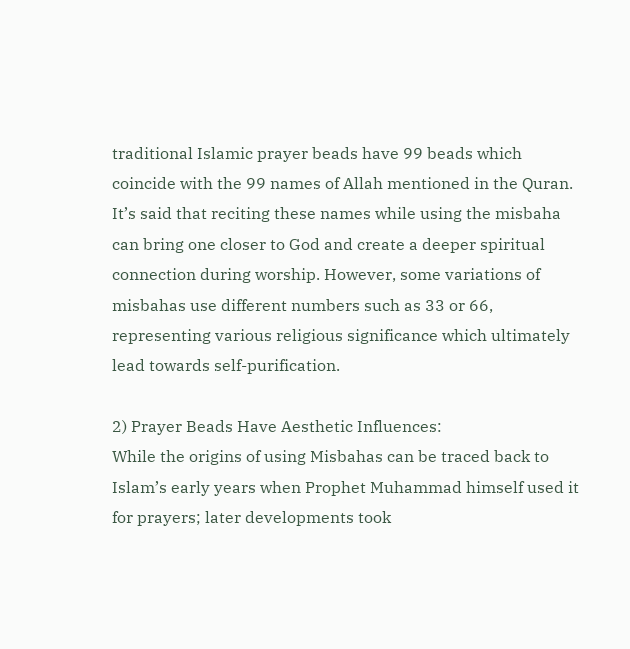traditional Islamic prayer beads have 99 beads which coincide with the 99 names of Allah mentioned in the Quran. It’s said that reciting these names while using the misbaha can bring one closer to God and create a deeper spiritual connection during worship. However, some variations of misbahas use different numbers such as 33 or 66, representing various religious significance which ultimately lead towards self-purification.

2) Prayer Beads Have Aesthetic Influences:
While the origins of using Misbahas can be traced back to Islam’s early years when Prophet Muhammad himself used it for prayers; later developments took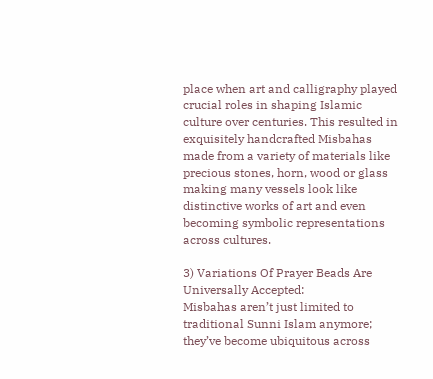place when art and calligraphy played crucial roles in shaping Islamic culture over centuries. This resulted in exquisitely handcrafted Misbahas made from a variety of materials like precious stones, horn, wood or glass making many vessels look like distinctive works of art and even becoming symbolic representations across cultures.

3) Variations Of Prayer Beads Are Universally Accepted:
Misbahas aren’t just limited to traditional Sunni Islam anymore; they’ve become ubiquitous across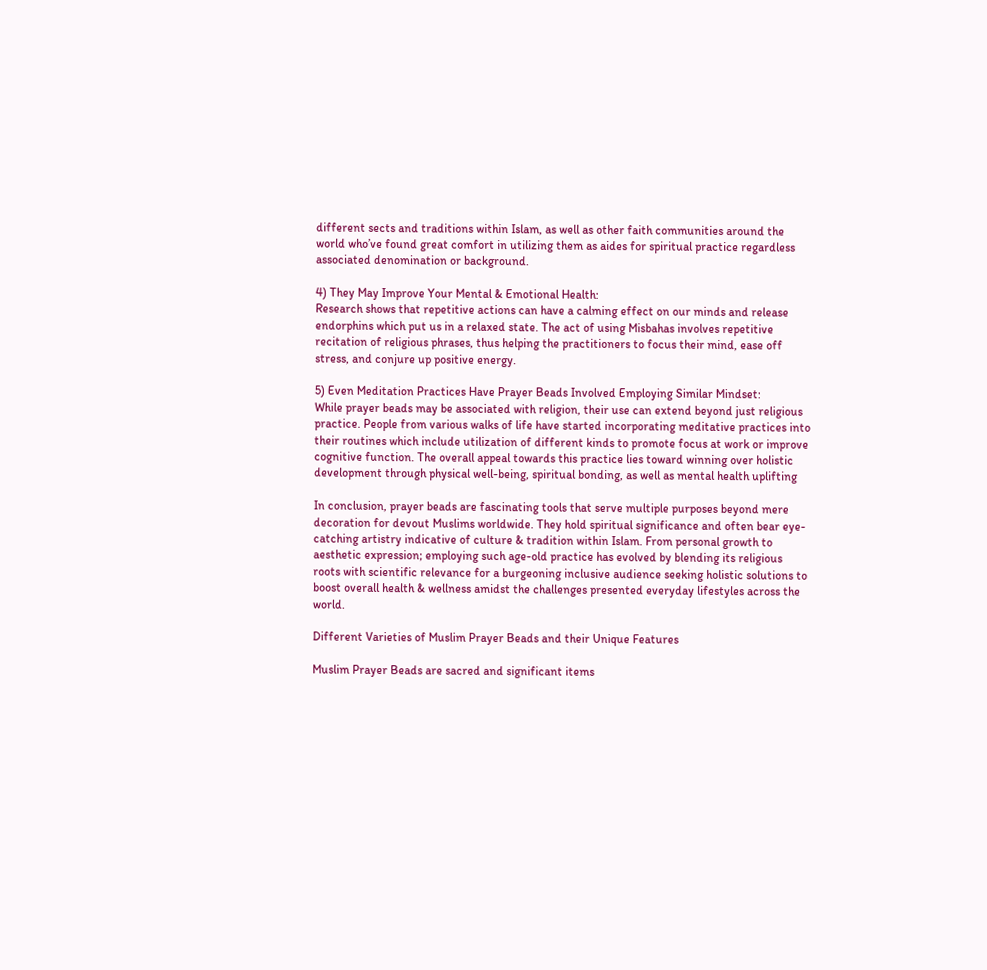different sects and traditions within Islam, as well as other faith communities around the world who’ve found great comfort in utilizing them as aides for spiritual practice regardless associated denomination or background.

4) They May Improve Your Mental & Emotional Health:
Research shows that repetitive actions can have a calming effect on our minds and release endorphins which put us in a relaxed state. The act of using Misbahas involves repetitive recitation of religious phrases, thus helping the practitioners to focus their mind, ease off stress, and conjure up positive energy.

5) Even Meditation Practices Have Prayer Beads Involved Employing Similar Mindset:
While prayer beads may be associated with religion, their use can extend beyond just religious practice. People from various walks of life have started incorporating meditative practices into their routines which include utilization of different kinds to promote focus at work or improve cognitive function. The overall appeal towards this practice lies toward winning over holistic development through physical well-being, spiritual bonding, as well as mental health uplifting

In conclusion, prayer beads are fascinating tools that serve multiple purposes beyond mere decoration for devout Muslims worldwide. They hold spiritual significance and often bear eye-catching artistry indicative of culture & tradition within Islam. From personal growth to aesthetic expression; employing such age-old practice has evolved by blending its religious roots with scientific relevance for a burgeoning inclusive audience seeking holistic solutions to boost overall health & wellness amidst the challenges presented everyday lifestyles across the world.

Different Varieties of Muslim Prayer Beads and their Unique Features

Muslim Prayer Beads are sacred and significant items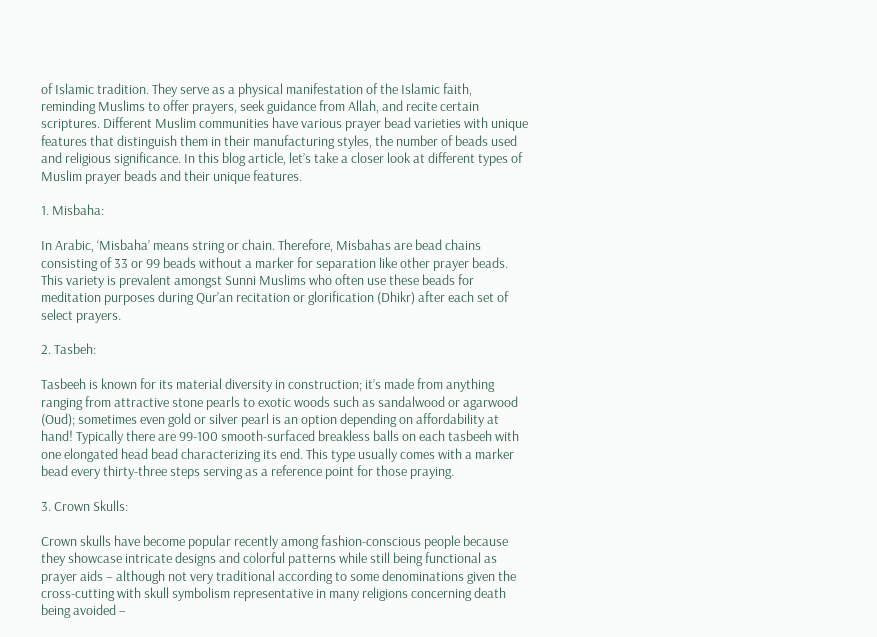of Islamic tradition. They serve as a physical manifestation of the Islamic faith, reminding Muslims to offer prayers, seek guidance from Allah, and recite certain scriptures. Different Muslim communities have various prayer bead varieties with unique features that distinguish them in their manufacturing styles, the number of beads used and religious significance. In this blog article, let’s take a closer look at different types of Muslim prayer beads and their unique features.

1. Misbaha:

In Arabic, ‘Misbaha’ means string or chain. Therefore, Misbahas are bead chains consisting of 33 or 99 beads without a marker for separation like other prayer beads. This variety is prevalent amongst Sunni Muslims who often use these beads for meditation purposes during Qur’an recitation or glorification (Dhikr) after each set of select prayers.

2. Tasbeh:

Tasbeeh is known for its material diversity in construction; it’s made from anything ranging from attractive stone pearls to exotic woods such as sandalwood or agarwood (Oud); sometimes even gold or silver pearl is an option depending on affordability at hand! Typically there are 99-100 smooth-surfaced breakless balls on each tasbeeh with one elongated head bead characterizing its end. This type usually comes with a marker bead every thirty-three steps serving as a reference point for those praying.

3. Crown Skulls:

Crown skulls have become popular recently among fashion-conscious people because they showcase intricate designs and colorful patterns while still being functional as prayer aids – although not very traditional according to some denominations given the cross-cutting with skull symbolism representative in many religions concerning death being avoided –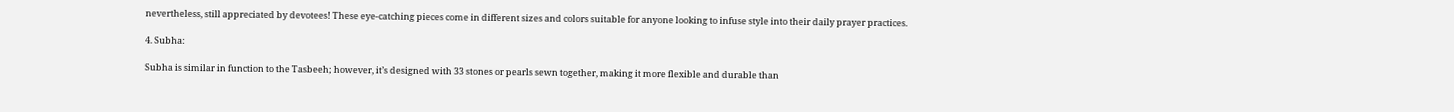nevertheless, still appreciated by devotees! These eye-catching pieces come in different sizes and colors suitable for anyone looking to infuse style into their daily prayer practices.

4. Subha:

Subha is similar in function to the Tasbeeh; however, it’s designed with 33 stones or pearls sewn together, making it more flexible and durable than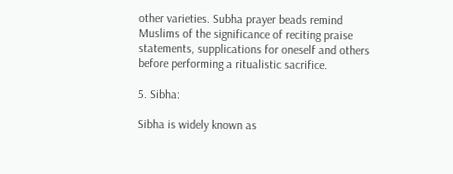other varieties. Subha prayer beads remind Muslims of the significance of reciting praise statements, supplications for oneself and others before performing a ritualistic sacrifice.

5. Sibha:

Sibha is widely known as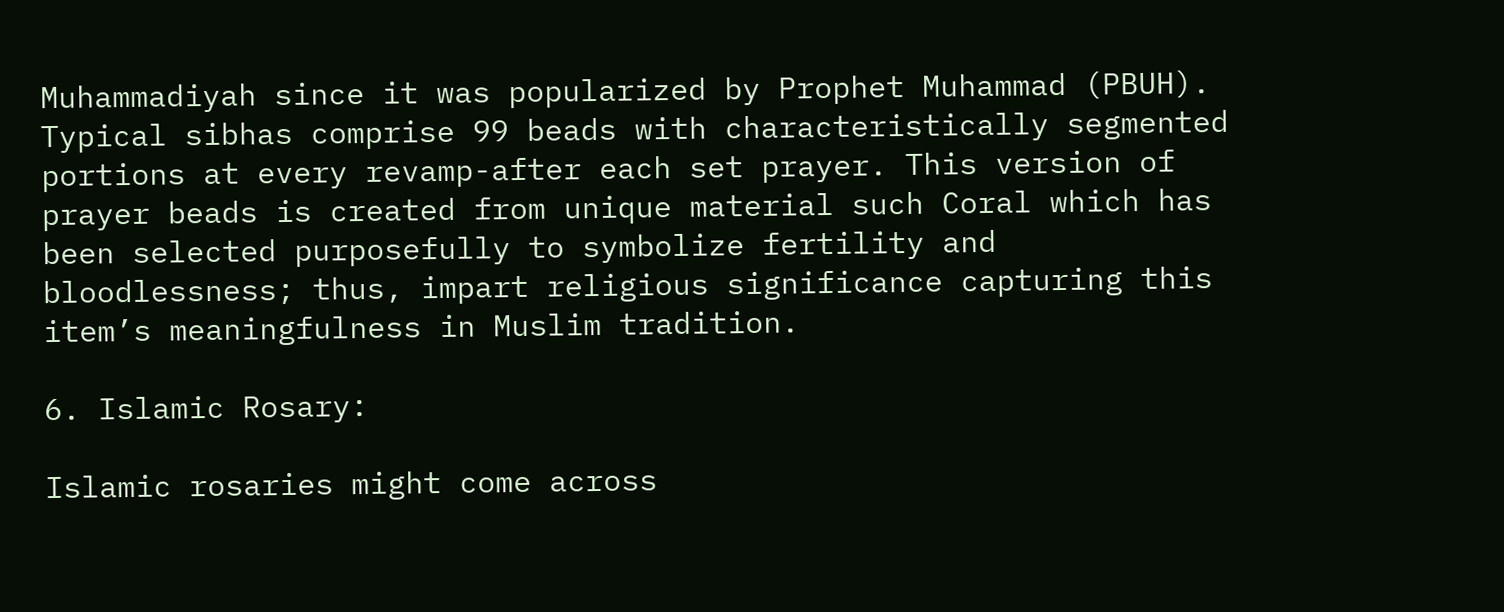Muhammadiyah since it was popularized by Prophet Muhammad (PBUH). Typical sibhas comprise 99 beads with characteristically segmented portions at every revamp-after each set prayer. This version of prayer beads is created from unique material such Coral which has been selected purposefully to symbolize fertility and bloodlessness; thus, impart religious significance capturing this item’s meaningfulness in Muslim tradition.

6. Islamic Rosary:

Islamic rosaries might come across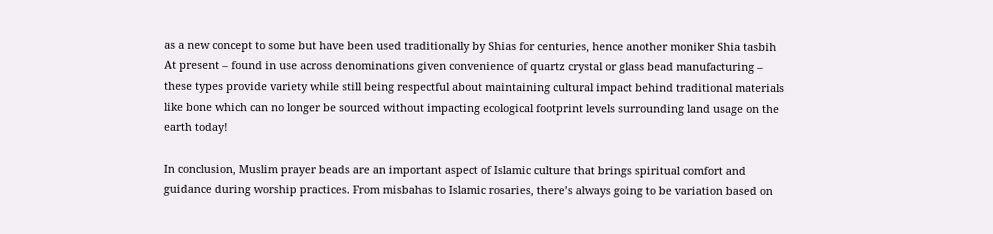as a new concept to some but have been used traditionally by Shias for centuries, hence another moniker Shia tasbih At present – found in use across denominations given convenience of quartz crystal or glass bead manufacturing – these types provide variety while still being respectful about maintaining cultural impact behind traditional materials like bone which can no longer be sourced without impacting ecological footprint levels surrounding land usage on the earth today!

In conclusion, Muslim prayer beads are an important aspect of Islamic culture that brings spiritual comfort and guidance during worship practices. From misbahas to Islamic rosaries, there’s always going to be variation based on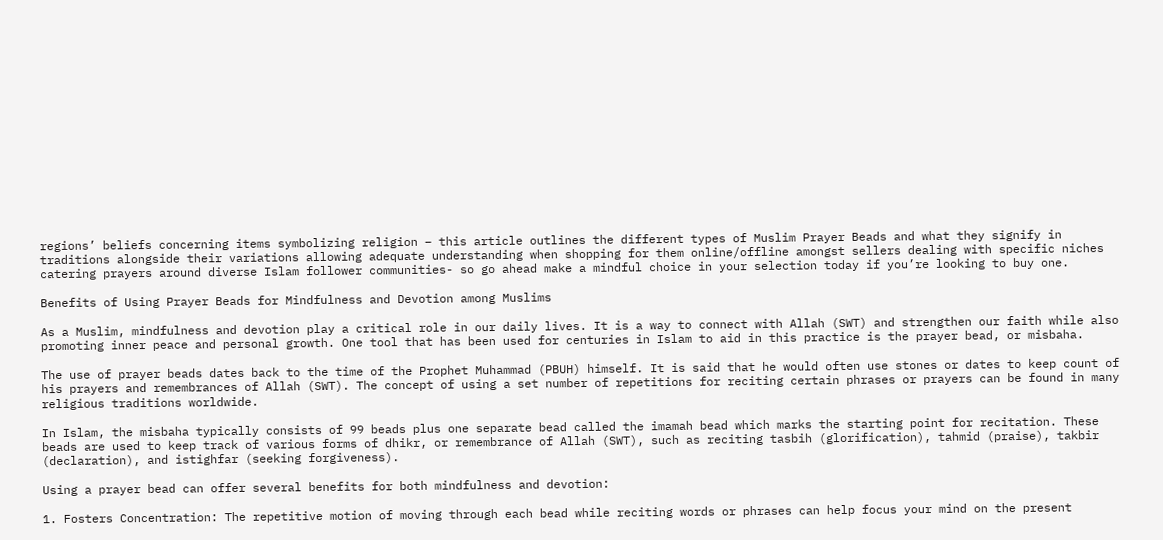regions’ beliefs concerning items symbolizing religion – this article outlines the different types of Muslim Prayer Beads and what they signify in traditions alongside their variations allowing adequate understanding when shopping for them online/offline amongst sellers dealing with specific niches catering prayers around diverse Islam follower communities- so go ahead make a mindful choice in your selection today if you’re looking to buy one.

Benefits of Using Prayer Beads for Mindfulness and Devotion among Muslims

As a Muslim, mindfulness and devotion play a critical role in our daily lives. It is a way to connect with Allah (SWT) and strengthen our faith while also promoting inner peace and personal growth. One tool that has been used for centuries in Islam to aid in this practice is the prayer bead, or misbaha.

The use of prayer beads dates back to the time of the Prophet Muhammad (PBUH) himself. It is said that he would often use stones or dates to keep count of his prayers and remembrances of Allah (SWT). The concept of using a set number of repetitions for reciting certain phrases or prayers can be found in many religious traditions worldwide.

In Islam, the misbaha typically consists of 99 beads plus one separate bead called the imamah bead which marks the starting point for recitation. These beads are used to keep track of various forms of dhikr, or remembrance of Allah (SWT), such as reciting tasbih (glorification), tahmid (praise), takbir (declaration), and istighfar (seeking forgiveness).

Using a prayer bead can offer several benefits for both mindfulness and devotion:

1. Fosters Concentration: The repetitive motion of moving through each bead while reciting words or phrases can help focus your mind on the present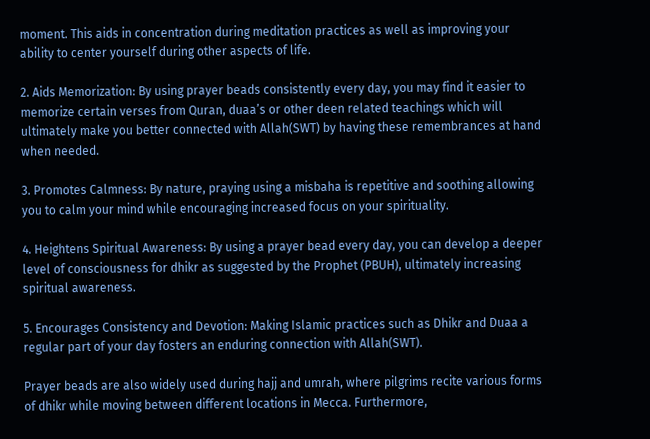moment. This aids in concentration during meditation practices as well as improving your ability to center yourself during other aspects of life.

2. Aids Memorization: By using prayer beads consistently every day, you may find it easier to memorize certain verses from Quran, duaa’s or other deen related teachings which will ultimately make you better connected with Allah(SWT) by having these remembrances at hand when needed.

3. Promotes Calmness: By nature, praying using a misbaha is repetitive and soothing allowing you to calm your mind while encouraging increased focus on your spirituality.

4. Heightens Spiritual Awareness: By using a prayer bead every day, you can develop a deeper level of consciousness for dhikr as suggested by the Prophet (PBUH), ultimately increasing spiritual awareness.

5. Encourages Consistency and Devotion: Making Islamic practices such as Dhikr and Duaa a regular part of your day fosters an enduring connection with Allah(SWT).

Prayer beads are also widely used during hajj and umrah, where pilgrims recite various forms of dhikr while moving between different locations in Mecca. Furthermore,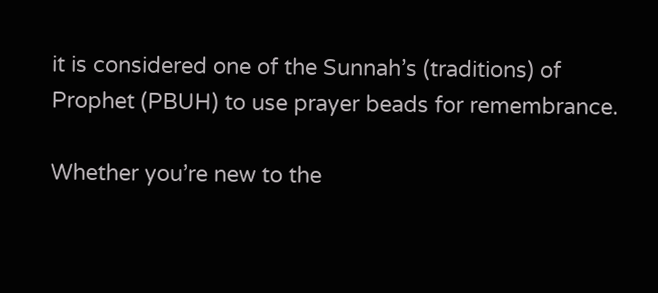it is considered one of the Sunnah’s (traditions) of Prophet (PBUH) to use prayer beads for remembrance.

Whether you’re new to the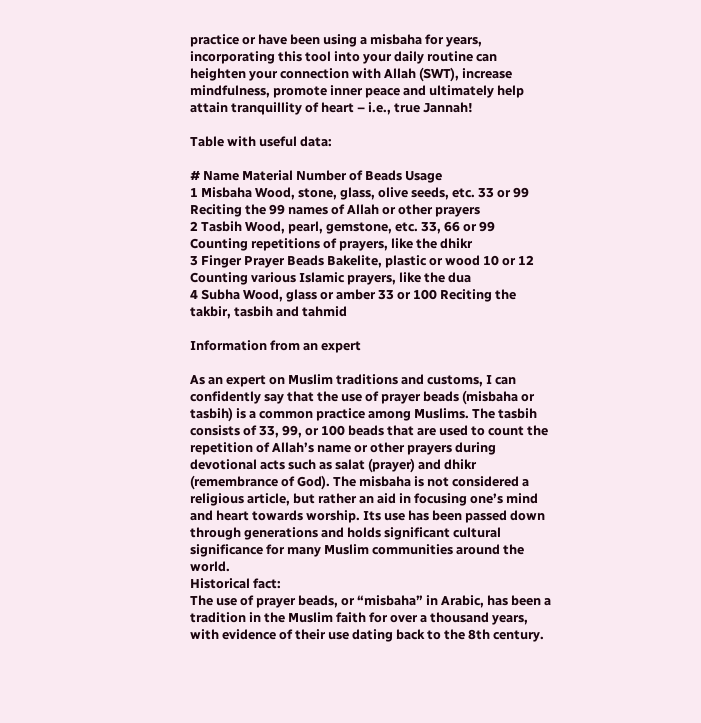practice or have been using a misbaha for years, incorporating this tool into your daily routine can heighten your connection with Allah (SWT), increase mindfulness, promote inner peace and ultimately help attain tranquillity of heart – i.e., true Jannah!

Table with useful data:

# Name Material Number of Beads Usage
1 Misbaha Wood, stone, glass, olive seeds, etc. 33 or 99 Reciting the 99 names of Allah or other prayers
2 Tasbih Wood, pearl, gemstone, etc. 33, 66 or 99 Counting repetitions of prayers, like the dhikr
3 Finger Prayer Beads Bakelite, plastic or wood 10 or 12 Counting various Islamic prayers, like the dua
4 Subha Wood, glass or amber 33 or 100 Reciting the takbir, tasbih and tahmid

Information from an expert

As an expert on Muslim traditions and customs, I can confidently say that the use of prayer beads (misbaha or tasbih) is a common practice among Muslims. The tasbih consists of 33, 99, or 100 beads that are used to count the repetition of Allah’s name or other prayers during devotional acts such as salat (prayer) and dhikr (remembrance of God). The misbaha is not considered a religious article, but rather an aid in focusing one’s mind and heart towards worship. Its use has been passed down through generations and holds significant cultural significance for many Muslim communities around the world.
Historical fact:
The use of prayer beads, or “misbaha” in Arabic, has been a tradition in the Muslim faith for over a thousand years, with evidence of their use dating back to the 8th century.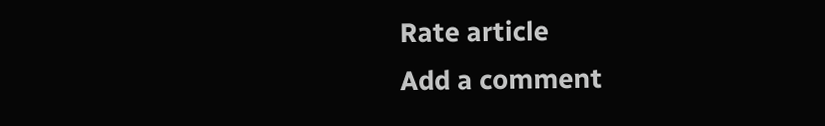Rate article
Add a comment